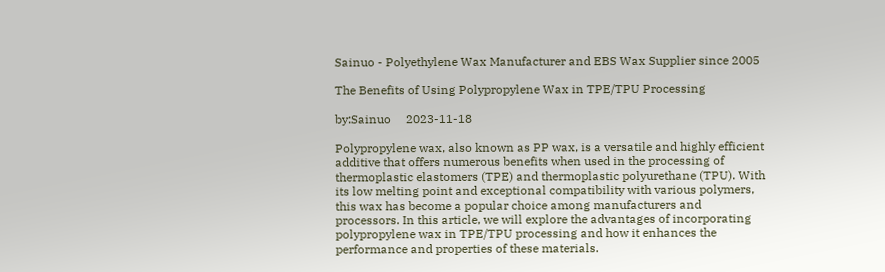Sainuo - Polyethylene Wax Manufacturer and EBS Wax Supplier since 2005

The Benefits of Using Polypropylene Wax in TPE/TPU Processing

by:Sainuo     2023-11-18

Polypropylene wax, also known as PP wax, is a versatile and highly efficient additive that offers numerous benefits when used in the processing of thermoplastic elastomers (TPE) and thermoplastic polyurethane (TPU). With its low melting point and exceptional compatibility with various polymers, this wax has become a popular choice among manufacturers and processors. In this article, we will explore the advantages of incorporating polypropylene wax in TPE/TPU processing and how it enhances the performance and properties of these materials.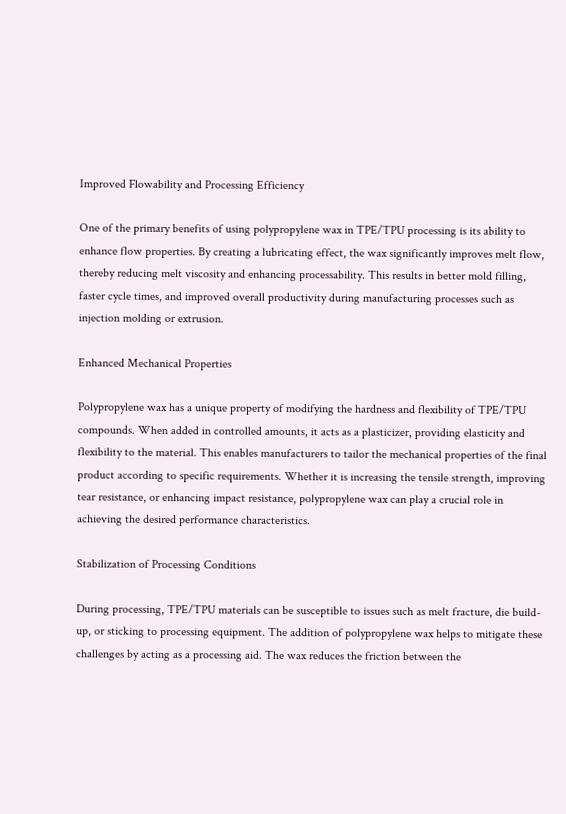Improved Flowability and Processing Efficiency

One of the primary benefits of using polypropylene wax in TPE/TPU processing is its ability to enhance flow properties. By creating a lubricating effect, the wax significantly improves melt flow, thereby reducing melt viscosity and enhancing processability. This results in better mold filling, faster cycle times, and improved overall productivity during manufacturing processes such as injection molding or extrusion.

Enhanced Mechanical Properties

Polypropylene wax has a unique property of modifying the hardness and flexibility of TPE/TPU compounds. When added in controlled amounts, it acts as a plasticizer, providing elasticity and flexibility to the material. This enables manufacturers to tailor the mechanical properties of the final product according to specific requirements. Whether it is increasing the tensile strength, improving tear resistance, or enhancing impact resistance, polypropylene wax can play a crucial role in achieving the desired performance characteristics.

Stabilization of Processing Conditions

During processing, TPE/TPU materials can be susceptible to issues such as melt fracture, die build-up, or sticking to processing equipment. The addition of polypropylene wax helps to mitigate these challenges by acting as a processing aid. The wax reduces the friction between the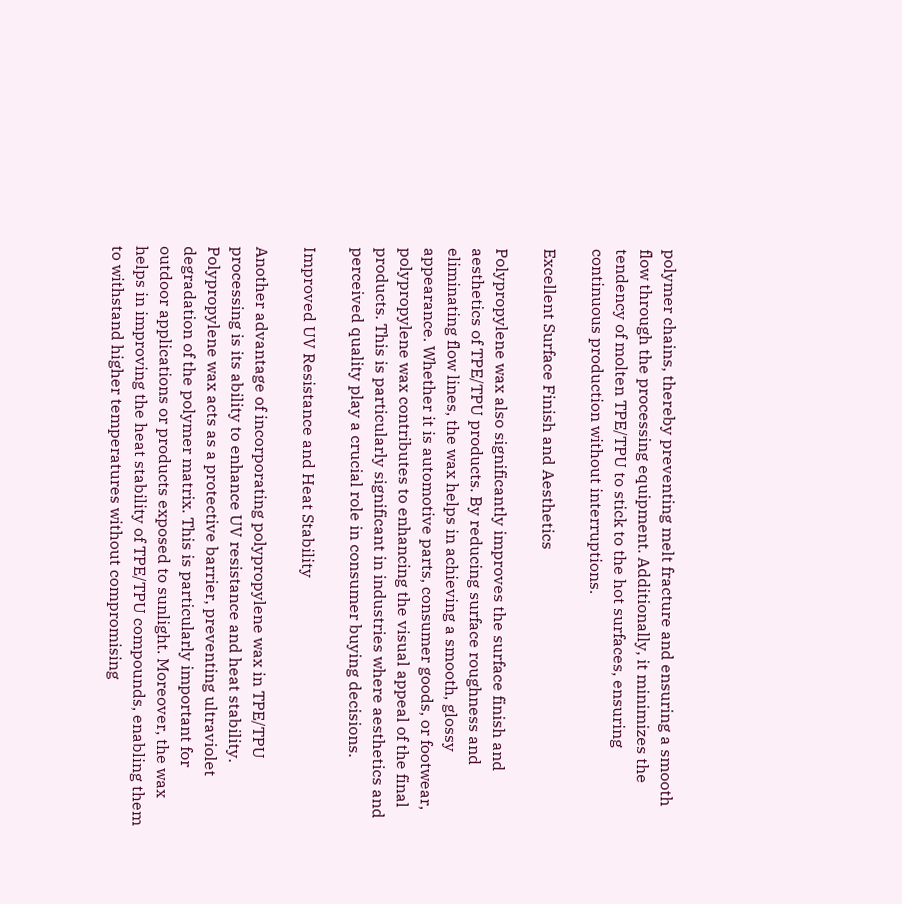polymer chains, thereby preventing melt fracture and ensuring a smooth flow through the processing equipment. Additionally, it minimizes the tendency of molten TPE/TPU to stick to the hot surfaces, ensuring continuous production without interruptions.

Excellent Surface Finish and Aesthetics

Polypropylene wax also significantly improves the surface finish and aesthetics of TPE/TPU products. By reducing surface roughness and eliminating flow lines, the wax helps in achieving a smooth, glossy appearance. Whether it is automotive parts, consumer goods, or footwear, polypropylene wax contributes to enhancing the visual appeal of the final products. This is particularly significant in industries where aesthetics and perceived quality play a crucial role in consumer buying decisions.

Improved UV Resistance and Heat Stability

Another advantage of incorporating polypropylene wax in TPE/TPU processing is its ability to enhance UV resistance and heat stability. Polypropylene wax acts as a protective barrier, preventing ultraviolet degradation of the polymer matrix. This is particularly important for outdoor applications or products exposed to sunlight. Moreover, the wax helps in improving the heat stability of TPE/TPU compounds, enabling them to withstand higher temperatures without compromising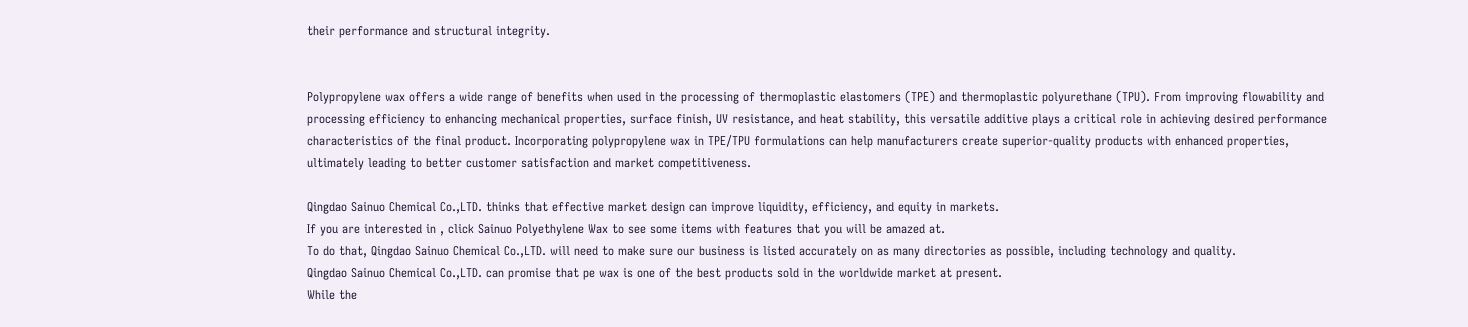their performance and structural integrity.


Polypropylene wax offers a wide range of benefits when used in the processing of thermoplastic elastomers (TPE) and thermoplastic polyurethane (TPU). From improving flowability and processing efficiency to enhancing mechanical properties, surface finish, UV resistance, and heat stability, this versatile additive plays a critical role in achieving desired performance characteristics of the final product. Incorporating polypropylene wax in TPE/TPU formulations can help manufacturers create superior-quality products with enhanced properties, ultimately leading to better customer satisfaction and market competitiveness.

Qingdao Sainuo Chemical Co.,LTD. thinks that effective market design can improve liquidity, efficiency, and equity in markets.
If you are interested in , click Sainuo Polyethylene Wax to see some items with features that you will be amazed at.
To do that, Qingdao Sainuo Chemical Co.,LTD. will need to make sure our business is listed accurately on as many directories as possible, including technology and quality.
Qingdao Sainuo Chemical Co.,LTD. can promise that pe wax is one of the best products sold in the worldwide market at present.
While the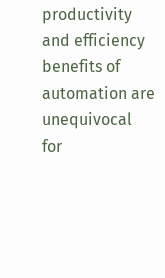productivity and efficiency benefits of automation are unequivocal for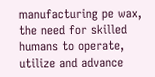manufacturing pe wax, the need for skilled humans to operate, utilize and advance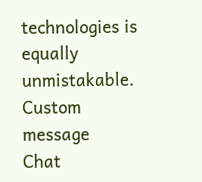technologies is equally unmistakable.
Custom message
Chat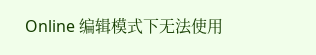Online 编辑模式下无法使用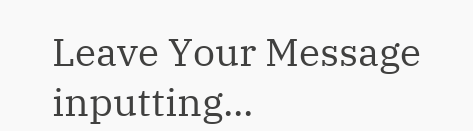Leave Your Message inputting...